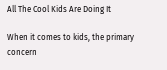All The Cool Kids Are Doing It

When it comes to kids, the primary concern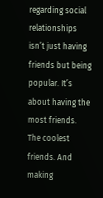regarding social relationships isn’t just having friends but being popular. It’s about having the most friends. The coolest friends. And making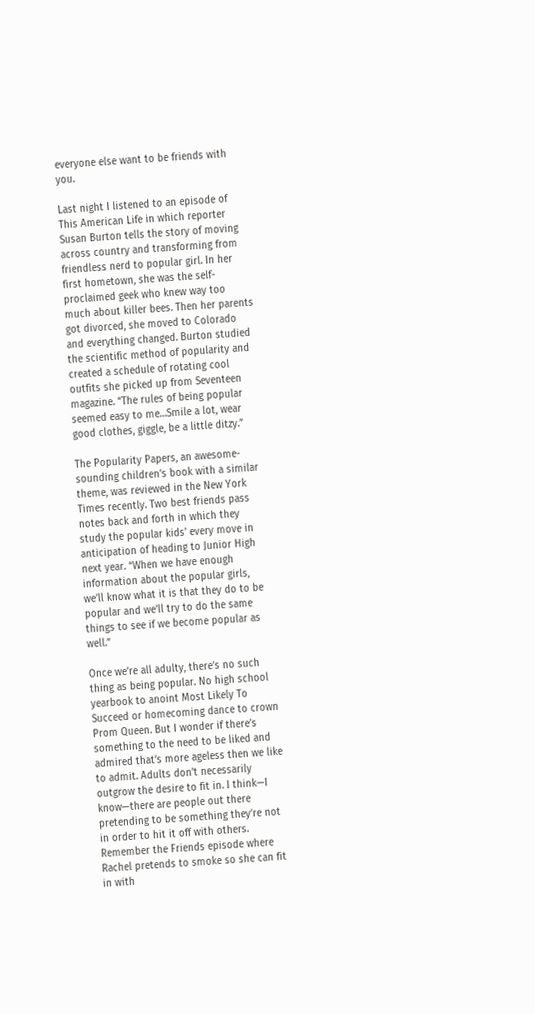everyone else want to be friends with you.

Last night I listened to an episode of This American Life in which reporter Susan Burton tells the story of moving across country and transforming from friendless nerd to popular girl. In her first hometown, she was the self-proclaimed geek who knew way too much about killer bees. Then her parents got divorced, she moved to Colorado and everything changed. Burton studied the scientific method of popularity and created a schedule of rotating cool outfits she picked up from Seventeen magazine. “The rules of being popular seemed easy to me…Smile a lot, wear good clothes, giggle, be a little ditzy.”

The Popularity Papers, an awesome-sounding children’s book with a similar theme, was reviewed in the New York Times recently. Two best friends pass notes back and forth in which they study the popular kids’ every move in anticipation of heading to Junior High next year. “When we have enough information about the popular girls, we’ll know what it is that they do to be popular and we’ll try to do the same things to see if we become popular as well.”

Once we’re all adulty, there’s no such thing as being popular. No high school yearbook to anoint Most Likely To Succeed or homecoming dance to crown Prom Queen. But I wonder if there’s something to the need to be liked and admired that’s more ageless then we like to admit. Adults don’t necessarily outgrow the desire to fit in. I think—I know—there are people out there pretending to be something they’re not in order to hit it off with others. Remember the Friends episode where Rachel pretends to smoke so she can fit in with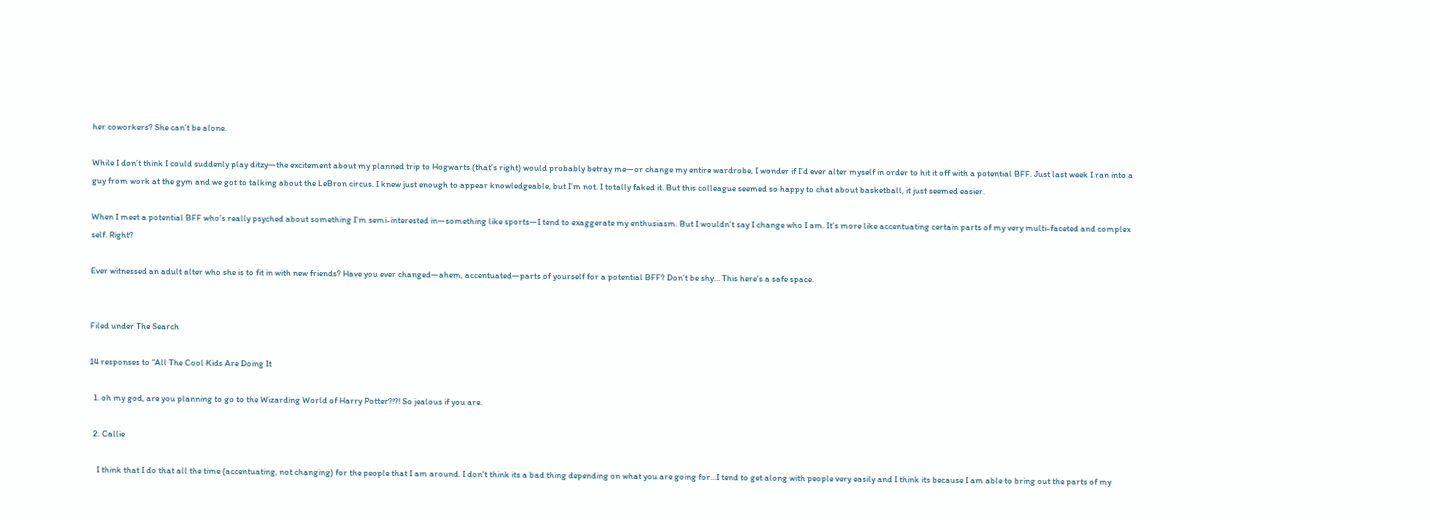her coworkers? She can’t be alone.

While I don’t think I could suddenly play ditzy—the excitement about my planned trip to Hogwarts (that’s right) would probably betray me—or change my entire wardrobe, I wonder if I’d ever alter myself in order to hit it off with a potential BFF. Just last week I ran into a guy from work at the gym and we got to talking about the LeBron circus. I knew just enough to appear knowledgeable, but I’m not. I totally faked it. But this colleague seemed so happy to chat about basketball, it just seemed easier.

When I meet a potential BFF who’s really psyched about something I’m semi-interested in—something like sports—I tend to exaggerate my enthusiasm. But I wouldn’t say I change who I am. It’s more like accentuating certain parts of my very multi-faceted and complex self. Right?

Ever witnessed an adult alter who she is to fit in with new friends? Have you ever changed—ahem, accentuated—parts of yourself for a potential BFF? Don’t be shy… This here’s a safe space.


Filed under The Search

14 responses to “All The Cool Kids Are Doing It

  1. oh my god, are you planning to go to the Wizarding World of Harry Potter?!?! So jealous if you are.

  2. Callie

    I think that I do that all the time (accentuating, not changing) for the people that I am around. I don’t think its a bad thing depending on what you are going for…I tend to get along with people very easily and I think its because I am able to bring out the parts of my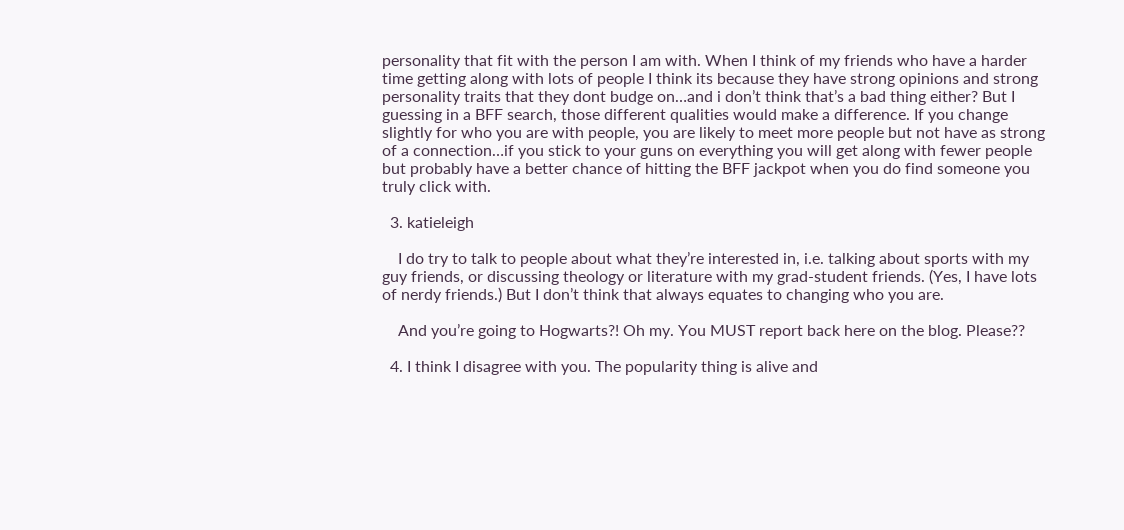personality that fit with the person I am with. When I think of my friends who have a harder time getting along with lots of people I think its because they have strong opinions and strong personality traits that they dont budge on…and i don’t think that’s a bad thing either? But I guessing in a BFF search, those different qualities would make a difference. If you change slightly for who you are with people, you are likely to meet more people but not have as strong of a connection…if you stick to your guns on everything you will get along with fewer people but probably have a better chance of hitting the BFF jackpot when you do find someone you truly click with.

  3. katieleigh

    I do try to talk to people about what they’re interested in, i.e. talking about sports with my guy friends, or discussing theology or literature with my grad-student friends. (Yes, I have lots of nerdy friends.) But I don’t think that always equates to changing who you are.

    And you’re going to Hogwarts?! Oh my. You MUST report back here on the blog. Please??

  4. I think I disagree with you. The popularity thing is alive and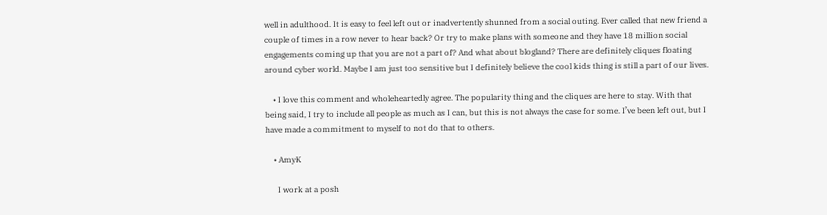well in adulthood. It is easy to feel left out or inadvertently shunned from a social outing. Ever called that new friend a couple of times in a row never to hear back? Or try to make plans with someone and they have 18 million social engagements coming up that you are not a part of? And what about blogland? There are definitely cliques floating around cyber world. Maybe I am just too sensitive but I definitely believe the cool kids thing is still a part of our lives.

    • I love this comment and wholeheartedly agree. The popularity thing and the cliques are here to stay. With that being said, I try to include all people as much as I can, but this is not always the case for some. I’ve been left out, but I have made a commitment to myself to not do that to others.

    • AmyK

      I work at a posh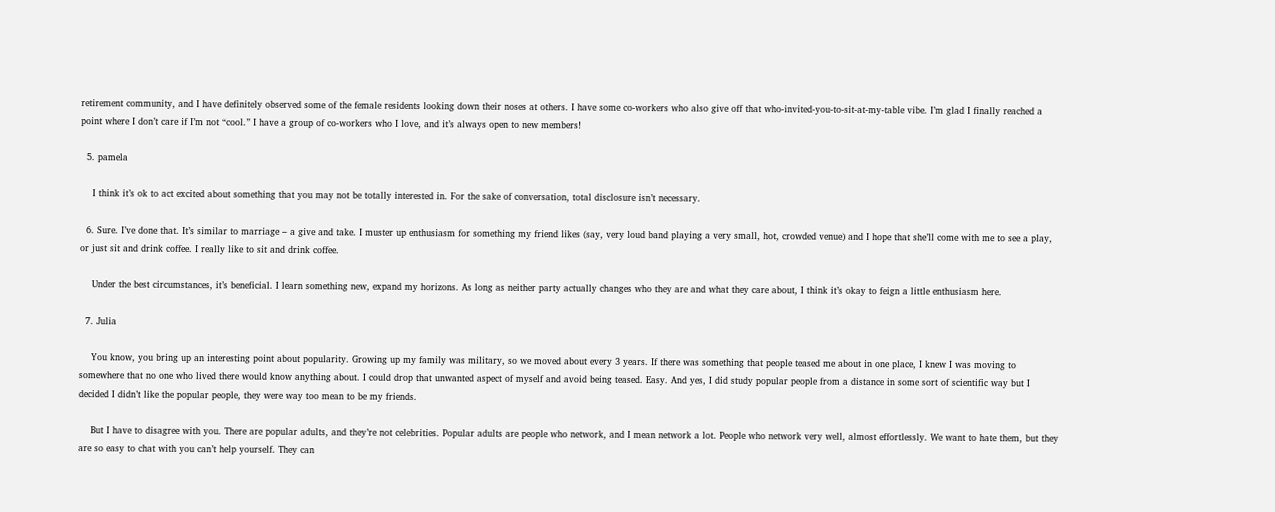retirement community, and I have definitely observed some of the female residents looking down their noses at others. I have some co-workers who also give off that who-invited-you-to-sit-at-my-table vibe. I’m glad I finally reached a point where I don’t care if I’m not “cool.” I have a group of co-workers who I love, and it’s always open to new members!

  5. pamela

    I think it’s ok to act excited about something that you may not be totally interested in. For the sake of conversation, total disclosure isn’t necessary.

  6. Sure. I’ve done that. It’s similar to marriage – a give and take. I muster up enthusiasm for something my friend likes (say, very loud band playing a very small, hot, crowded venue) and I hope that she’ll come with me to see a play, or just sit and drink coffee. I really like to sit and drink coffee.

    Under the best circumstances, it’s beneficial. I learn something new, expand my horizons. As long as neither party actually changes who they are and what they care about, I think it’s okay to feign a little enthusiasm here.

  7. Julia

    You know, you bring up an interesting point about popularity. Growing up my family was military, so we moved about every 3 years. If there was something that people teased me about in one place, I knew I was moving to somewhere that no one who lived there would know anything about. I could drop that unwanted aspect of myself and avoid being teased. Easy. And yes, I did study popular people from a distance in some sort of scientific way but I decided I didn’t like the popular people, they were way too mean to be my friends.

    But I have to disagree with you. There are popular adults, and they’re not celebrities. Popular adults are people who network, and I mean network a lot. People who network very well, almost effortlessly. We want to hate them, but they are so easy to chat with you can’t help yourself. They can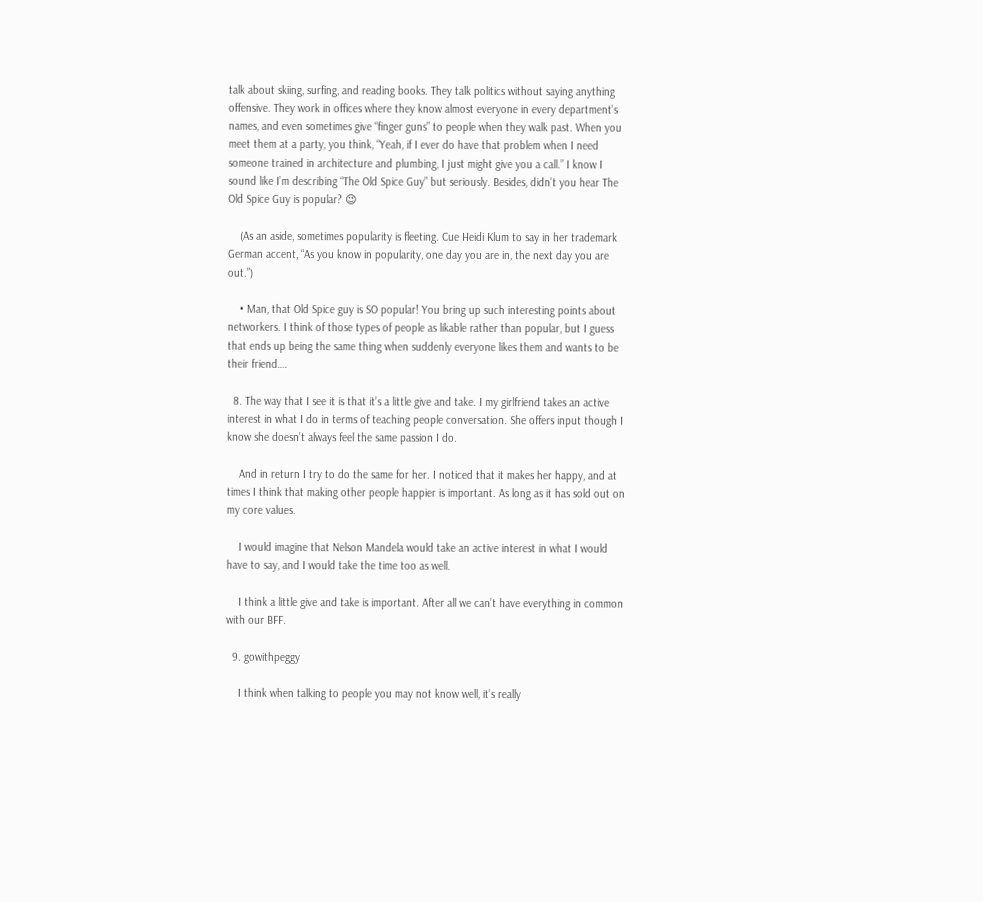talk about skiing, surfing, and reading books. They talk politics without saying anything offensive. They work in offices where they know almost everyone in every department’s names, and even sometimes give “finger guns” to people when they walk past. When you meet them at a party, you think, “Yeah, if I ever do have that problem when I need someone trained in architecture and plumbing, I just might give you a call.” I know I sound like I’m describing “The Old Spice Guy” but seriously. Besides, didn’t you hear The Old Spice Guy is popular? 😉

    (As an aside, sometimes popularity is fleeting. Cue Heidi Klum to say in her trademark German accent, “As you know in popularity, one day you are in, the next day you are out.”)

    • Man, that Old Spice guy is SO popular! You bring up such interesting points about networkers. I think of those types of people as likable rather than popular, but I guess that ends up being the same thing when suddenly everyone likes them and wants to be their friend….

  8. The way that I see it is that it’s a little give and take. I my girlfriend takes an active interest in what I do in terms of teaching people conversation. She offers input though I know she doesn’t always feel the same passion I do.

    And in return I try to do the same for her. I noticed that it makes her happy, and at times I think that making other people happier is important. As long as it has sold out on my core values.

    I would imagine that Nelson Mandela would take an active interest in what I would have to say, and I would take the time too as well.

    I think a little give and take is important. After all we can’t have everything in common with our BFF.

  9. gowithpeggy

    I think when talking to people you may not know well, it’s really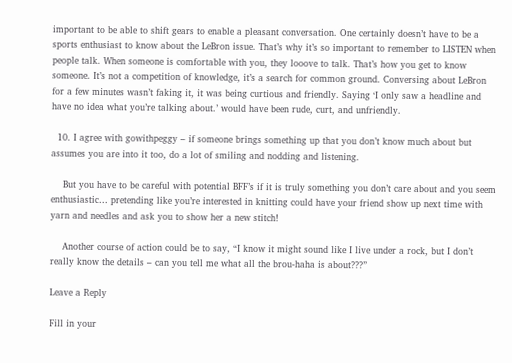important to be able to shift gears to enable a pleasant conversation. One certainly doesn’t have to be a sports enthusiast to know about the LeBron issue. That’s why it’s so important to remember to LISTEN when people talk. When someone is comfortable with you, they looove to talk. That’s how you get to know someone. It’s not a competition of knowledge, it’s a search for common ground. Conversing about LeBron for a few minutes wasn’t faking it, it was being curtious and friendly. Saying ‘I only saw a headline and have no idea what you’re talking about.’ would have been rude, curt, and unfriendly.

  10. I agree with gowithpeggy – if someone brings something up that you don’t know much about but assumes you are into it too, do a lot of smiling and nodding and listening.

    But you have to be careful with potential BFF’s if it is truly something you don’t care about and you seem enthusiastic… pretending like you’re interested in knitting could have your friend show up next time with yarn and needles and ask you to show her a new stitch!

    Another course of action could be to say, “I know it might sound like I live under a rock, but I don’t really know the details – can you tell me what all the brou-haha is about???”

Leave a Reply

Fill in your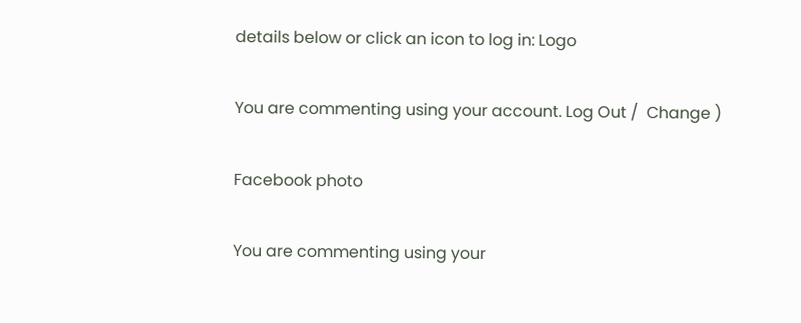details below or click an icon to log in: Logo

You are commenting using your account. Log Out /  Change )

Facebook photo

You are commenting using your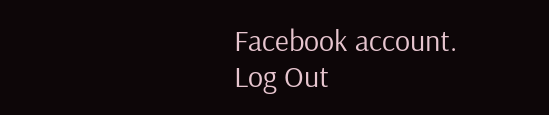Facebook account. Log Out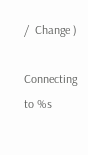/  Change )

Connecting to %s